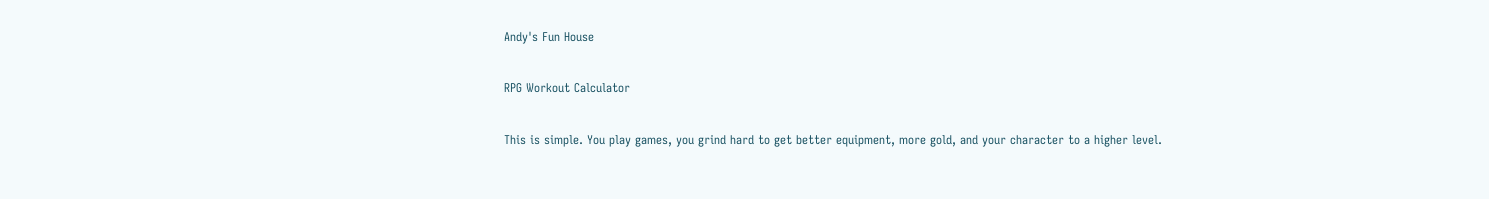Andy's Fun House

RPG Workout Calculator

This is simple. You play games, you grind hard to get better equipment, more gold, and your character to a higher level.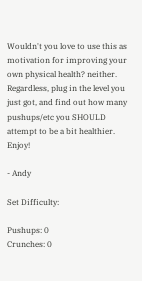Wouldn't you love to use this as motivation for improving your own physical health? neither. Regardless, plug in the level you just got, and find out how many pushups/etc you SHOULD attempt to be a bit healthier. Enjoy!

- Andy

Set Difficulty:

Pushups: 0
Crunches: 0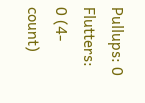Pullups: 0
Flutters: 0 (4-count)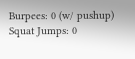Burpees: 0 (w/ pushup)
Squat Jumps: 0